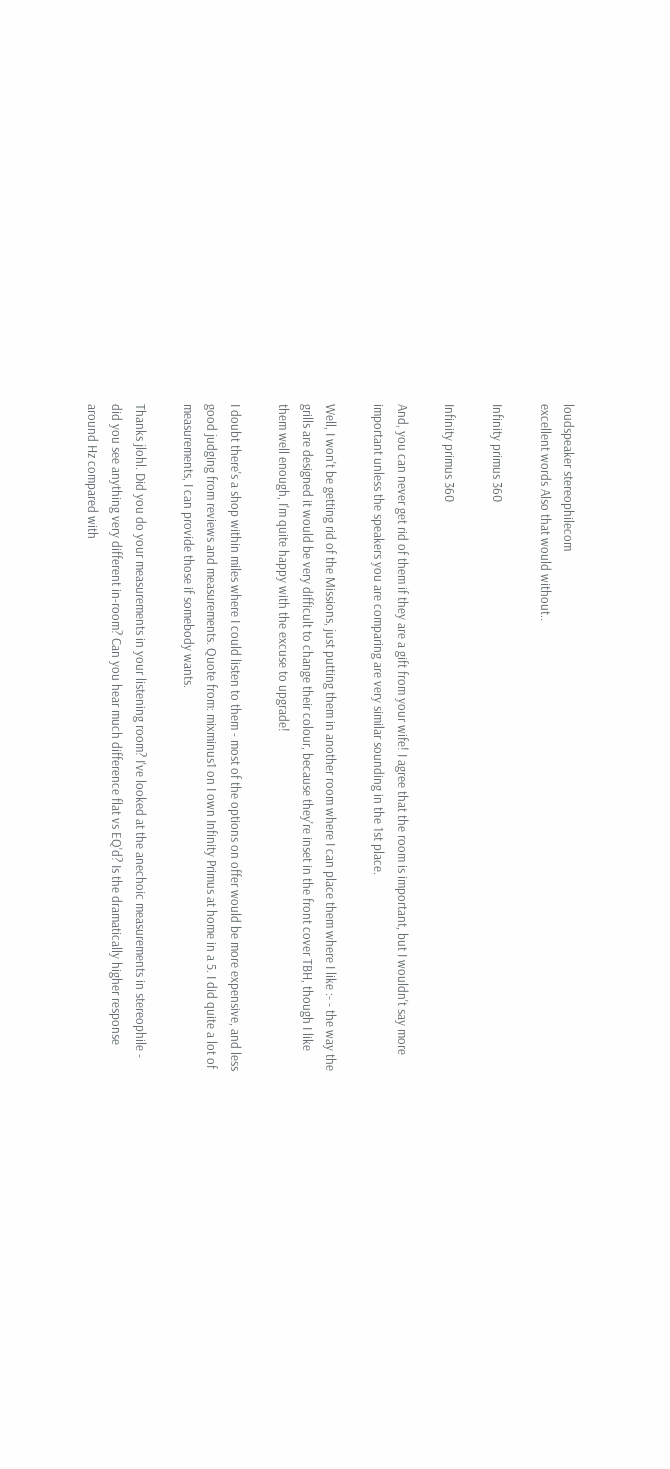loudspeaker stereophilecom
excellent words Also that would without..

Infinity primus 360

Infinity primus 360

And, you can never get rid of them if they are a gift from your wife! I agree that the room is important, but I wouldn't say more important unless the speakers you are comparing are very similar sounding in the 1st place.

Well, I won't be getting rid of the Missions, just putting them in another room where I can place them where I like :- - the way the grills are designed it would be very difficult to change their colour, because they're inset in the front cover TBH, though I like them well enough, I'm quite happy with the excuse to upgrade!

I doubt there's a shop within miles where I could listen to them - most of the options on offer would be more expensive, and less good judging from reviews and measurements. Quote from: mixminus1 on I own Infinity Primus at home in a 5. I did quite a lot of measurements, I can provide those if somebody wants.

Thanks jlohl. Did you do your measurements in your listening room? I've looked at the anechoic measurements in stereophile - did you see anything very different in-room? Can you hear much difference flat vs EQ'd? Is the dramatically higher response around Hz compared with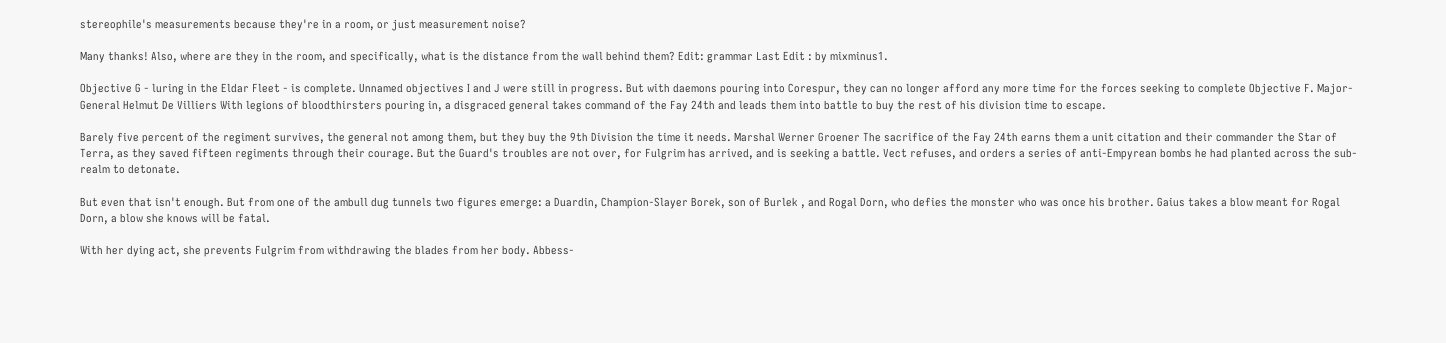stereophile's measurements because they're in a room, or just measurement noise?

Many thanks! Also, where are they in the room, and specifically, what is the distance from the wall behind them? Edit: grammar Last Edit : by mixminus1.

Objective G - luring in the Eldar Fleet - is complete. Unnamed objectives I and J were still in progress. But with daemons pouring into Corespur, they can no longer afford any more time for the forces seeking to complete Objective F. Major-General Helmut De Villiers With legions of bloodthirsters pouring in, a disgraced general takes command of the Fay 24th and leads them into battle to buy the rest of his division time to escape.

Barely five percent of the regiment survives, the general not among them, but they buy the 9th Division the time it needs. Marshal Werner Groener The sacrifice of the Fay 24th earns them a unit citation and their commander the Star of Terra, as they saved fifteen regiments through their courage. But the Guard's troubles are not over, for Fulgrim has arrived, and is seeking a battle. Vect refuses, and orders a series of anti-Empyrean bombs he had planted across the sub-realm to detonate.

But even that isn't enough. But from one of the ambull dug tunnels two figures emerge: a Duardin, Champion-Slayer Borek, son of Burlek , and Rogal Dorn, who defies the monster who was once his brother. Gaius takes a blow meant for Rogal Dorn, a blow she knows will be fatal.

With her dying act, she prevents Fulgrim from withdrawing the blades from her body. Abbess-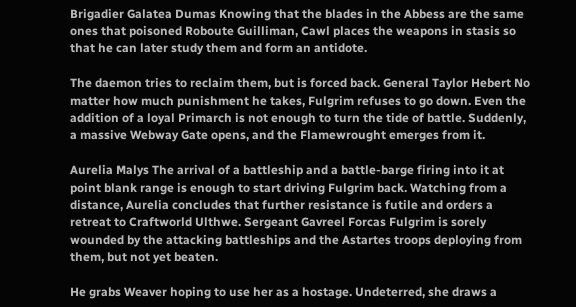Brigadier Galatea Dumas Knowing that the blades in the Abbess are the same ones that poisoned Roboute Guilliman, Cawl places the weapons in stasis so that he can later study them and form an antidote.

The daemon tries to reclaim them, but is forced back. General Taylor Hebert No matter how much punishment he takes, Fulgrim refuses to go down. Even the addition of a loyal Primarch is not enough to turn the tide of battle. Suddenly, a massive Webway Gate opens, and the Flamewrought emerges from it.

Aurelia Malys The arrival of a battleship and a battle-barge firing into it at point blank range is enough to start driving Fulgrim back. Watching from a distance, Aurelia concludes that further resistance is futile and orders a retreat to Craftworld Ulthwe. Sergeant Gavreel Forcas Fulgrim is sorely wounded by the attacking battleships and the Astartes troops deploying from them, but not yet beaten.

He grabs Weaver hoping to use her as a hostage. Undeterred, she draws a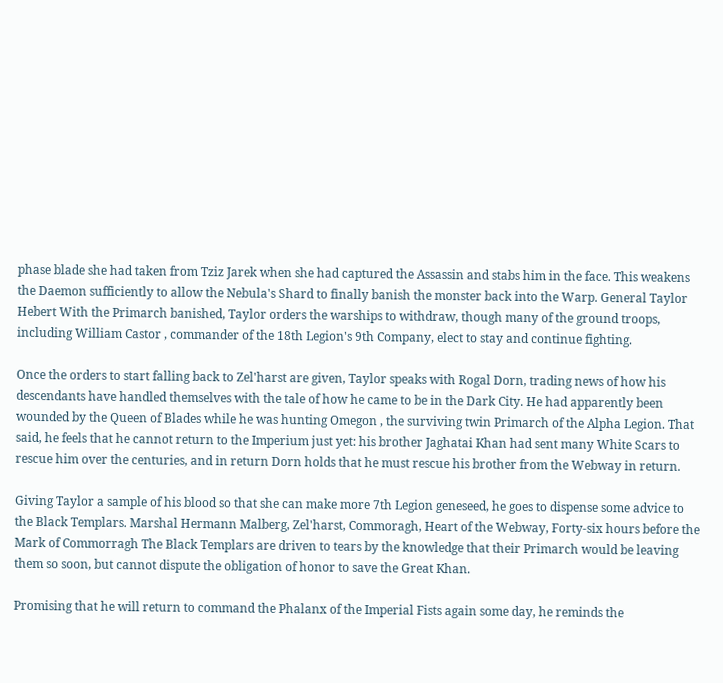phase blade she had taken from Tziz Jarek when she had captured the Assassin and stabs him in the face. This weakens the Daemon sufficiently to allow the Nebula's Shard to finally banish the monster back into the Warp. General Taylor Hebert With the Primarch banished, Taylor orders the warships to withdraw, though many of the ground troops, including William Castor , commander of the 18th Legion's 9th Company, elect to stay and continue fighting.

Once the orders to start falling back to Zel'harst are given, Taylor speaks with Rogal Dorn, trading news of how his descendants have handled themselves with the tale of how he came to be in the Dark City. He had apparently been wounded by the Queen of Blades while he was hunting Omegon , the surviving twin Primarch of the Alpha Legion. That said, he feels that he cannot return to the Imperium just yet: his brother Jaghatai Khan had sent many White Scars to rescue him over the centuries, and in return Dorn holds that he must rescue his brother from the Webway in return.

Giving Taylor a sample of his blood so that she can make more 7th Legion geneseed, he goes to dispense some advice to the Black Templars. Marshal Hermann Malberg, Zel'harst, Commoragh, Heart of the Webway, Forty-six hours before the Mark of Commorragh The Black Templars are driven to tears by the knowledge that their Primarch would be leaving them so soon, but cannot dispute the obligation of honor to save the Great Khan.

Promising that he will return to command the Phalanx of the Imperial Fists again some day, he reminds the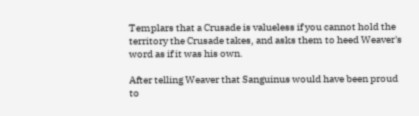Templars that a Crusade is valueless if you cannot hold the territory the Crusade takes, and asks them to heed Weaver's word as if it was his own.

After telling Weaver that Sanguinus would have been proud to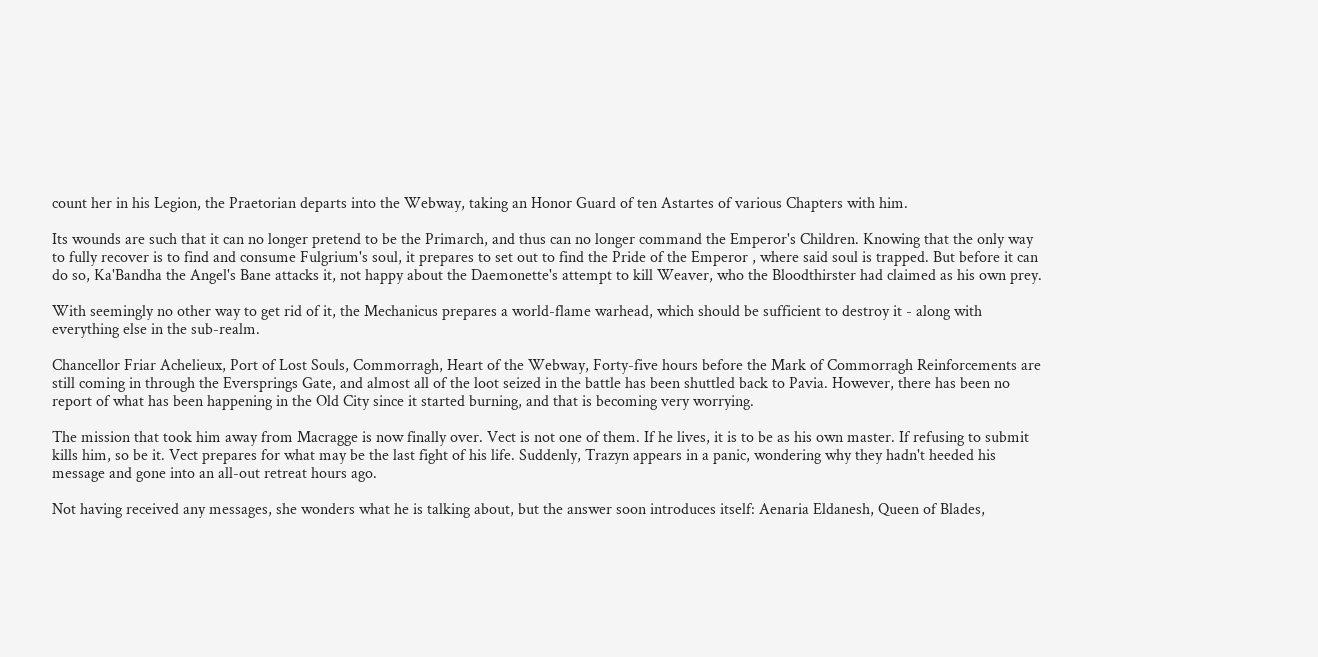count her in his Legion, the Praetorian departs into the Webway, taking an Honor Guard of ten Astartes of various Chapters with him.

Its wounds are such that it can no longer pretend to be the Primarch, and thus can no longer command the Emperor's Children. Knowing that the only way to fully recover is to find and consume Fulgrium's soul, it prepares to set out to find the Pride of the Emperor , where said soul is trapped. But before it can do so, Ka'Bandha the Angel's Bane attacks it, not happy about the Daemonette's attempt to kill Weaver, who the Bloodthirster had claimed as his own prey.

With seemingly no other way to get rid of it, the Mechanicus prepares a world-flame warhead, which should be sufficient to destroy it - along with everything else in the sub-realm.

Chancellor Friar Achelieux, Port of Lost Souls, Commorragh, Heart of the Webway, Forty-five hours before the Mark of Commorragh Reinforcements are still coming in through the Eversprings Gate, and almost all of the loot seized in the battle has been shuttled back to Pavia. However, there has been no report of what has been happening in the Old City since it started burning, and that is becoming very worrying.

The mission that took him away from Macragge is now finally over. Vect is not one of them. If he lives, it is to be as his own master. If refusing to submit kills him, so be it. Vect prepares for what may be the last fight of his life. Suddenly, Trazyn appears in a panic, wondering why they hadn't heeded his message and gone into an all-out retreat hours ago.

Not having received any messages, she wonders what he is talking about, but the answer soon introduces itself: Aenaria Eldanesh, Queen of Blades,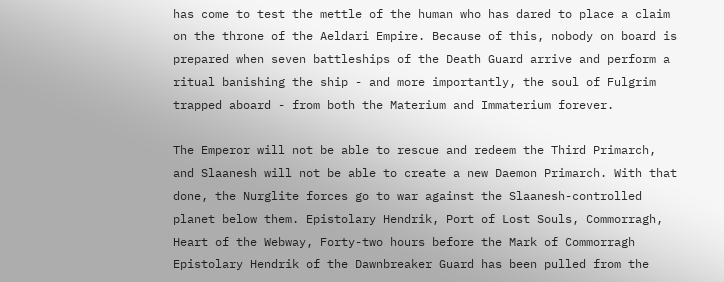has come to test the mettle of the human who has dared to place a claim on the throne of the Aeldari Empire. Because of this, nobody on board is prepared when seven battleships of the Death Guard arrive and perform a ritual banishing the ship - and more importantly, the soul of Fulgrim trapped aboard - from both the Materium and Immaterium forever.

The Emperor will not be able to rescue and redeem the Third Primarch, and Slaanesh will not be able to create a new Daemon Primarch. With that done, the Nurglite forces go to war against the Slaanesh-controlled planet below them. Epistolary Hendrik, Port of Lost Souls, Commorragh, Heart of the Webway, Forty-two hours before the Mark of Commorragh Epistolary Hendrik of the Dawnbreaker Guard has been pulled from the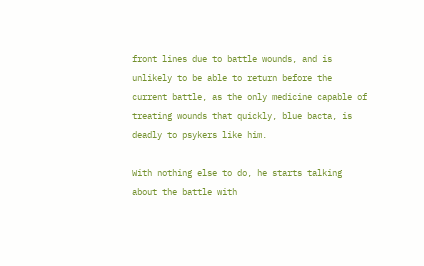front lines due to battle wounds, and is unlikely to be able to return before the current battle, as the only medicine capable of treating wounds that quickly, blue bacta, is deadly to psykers like him.

With nothing else to do, he starts talking about the battle with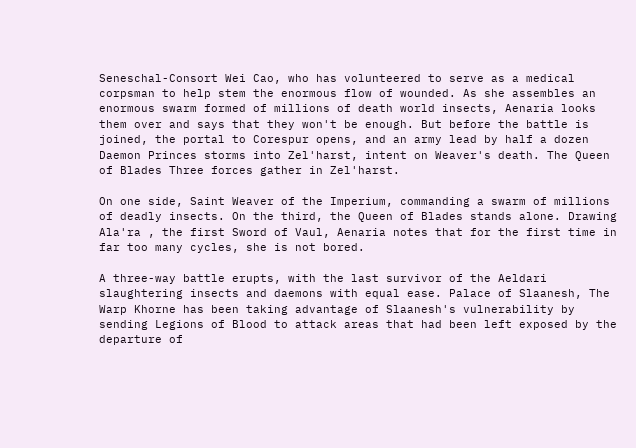Seneschal-Consort Wei Cao, who has volunteered to serve as a medical corpsman to help stem the enormous flow of wounded. As she assembles an enormous swarm formed of millions of death world insects, Aenaria looks them over and says that they won't be enough. But before the battle is joined, the portal to Corespur opens, and an army lead by half a dozen Daemon Princes storms into Zel'harst, intent on Weaver's death. The Queen of Blades Three forces gather in Zel'harst.

On one side, Saint Weaver of the Imperium, commanding a swarm of millions of deadly insects. On the third, the Queen of Blades stands alone. Drawing Ala'ra , the first Sword of Vaul, Aenaria notes that for the first time in far too many cycles, she is not bored.

A three-way battle erupts, with the last survivor of the Aeldari slaughtering insects and daemons with equal ease. Palace of Slaanesh, The Warp Khorne has been taking advantage of Slaanesh's vulnerability by sending Legions of Blood to attack areas that had been left exposed by the departure of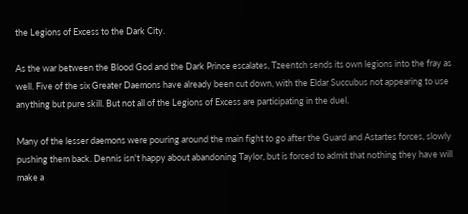the Legions of Excess to the Dark City.

As the war between the Blood God and the Dark Prince escalates, Tzeentch sends its own legions into the fray as well. Five of the six Greater Daemons have already been cut down, with the Eldar Succubus not appearing to use anything but pure skill. But not all of the Legions of Excess are participating in the duel.

Many of the lesser daemons were pouring around the main fight to go after the Guard and Astartes forces, slowly pushing them back. Dennis isn't happy about abandoning Taylor, but is forced to admit that nothing they have will make a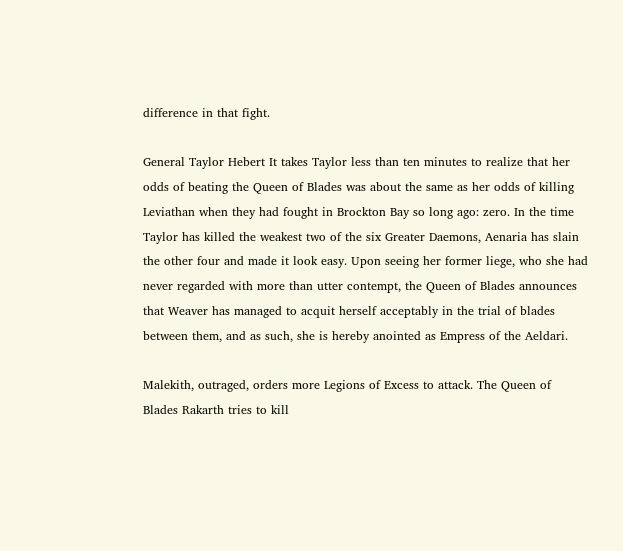difference in that fight.

General Taylor Hebert It takes Taylor less than ten minutes to realize that her odds of beating the Queen of Blades was about the same as her odds of killing Leviathan when they had fought in Brockton Bay so long ago: zero. In the time Taylor has killed the weakest two of the six Greater Daemons, Aenaria has slain the other four and made it look easy. Upon seeing her former liege, who she had never regarded with more than utter contempt, the Queen of Blades announces that Weaver has managed to acquit herself acceptably in the trial of blades between them, and as such, she is hereby anointed as Empress of the Aeldari.

Malekith, outraged, orders more Legions of Excess to attack. The Queen of Blades Rakarth tries to kill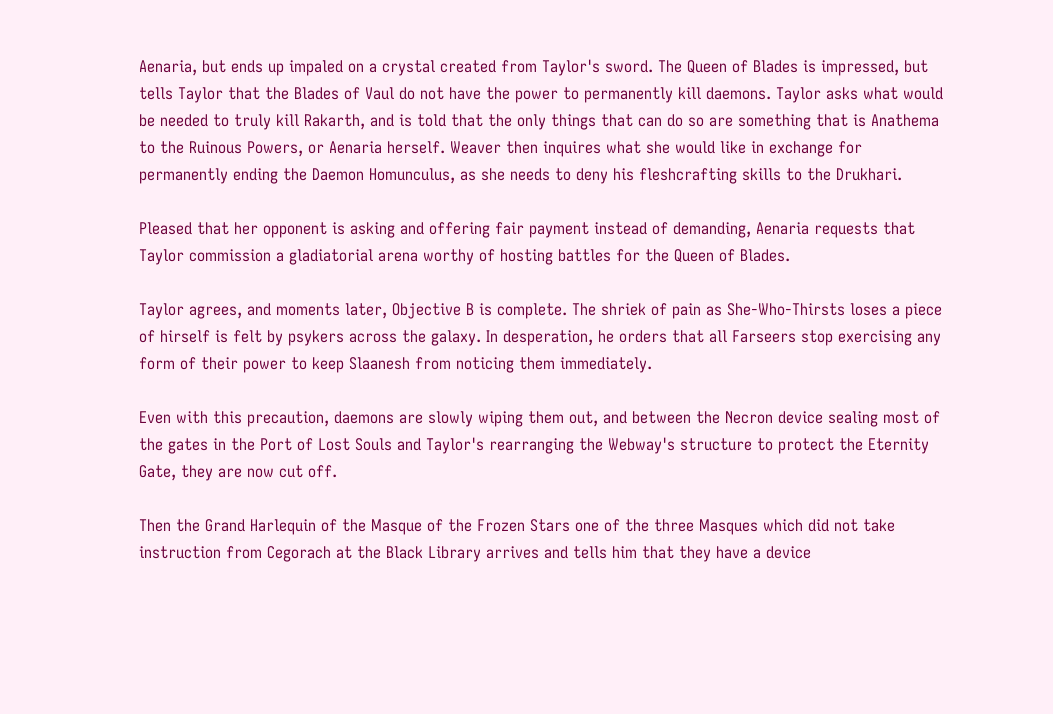Aenaria, but ends up impaled on a crystal created from Taylor's sword. The Queen of Blades is impressed, but tells Taylor that the Blades of Vaul do not have the power to permanently kill daemons. Taylor asks what would be needed to truly kill Rakarth, and is told that the only things that can do so are something that is Anathema to the Ruinous Powers, or Aenaria herself. Weaver then inquires what she would like in exchange for permanently ending the Daemon Homunculus, as she needs to deny his fleshcrafting skills to the Drukhari.

Pleased that her opponent is asking and offering fair payment instead of demanding, Aenaria requests that Taylor commission a gladiatorial arena worthy of hosting battles for the Queen of Blades.

Taylor agrees, and moments later, Objective B is complete. The shriek of pain as She-Who-Thirsts loses a piece of hirself is felt by psykers across the galaxy. In desperation, he orders that all Farseers stop exercising any form of their power to keep Slaanesh from noticing them immediately.

Even with this precaution, daemons are slowly wiping them out, and between the Necron device sealing most of the gates in the Port of Lost Souls and Taylor's rearranging the Webway's structure to protect the Eternity Gate, they are now cut off.

Then the Grand Harlequin of the Masque of the Frozen Stars one of the three Masques which did not take instruction from Cegorach at the Black Library arrives and tells him that they have a device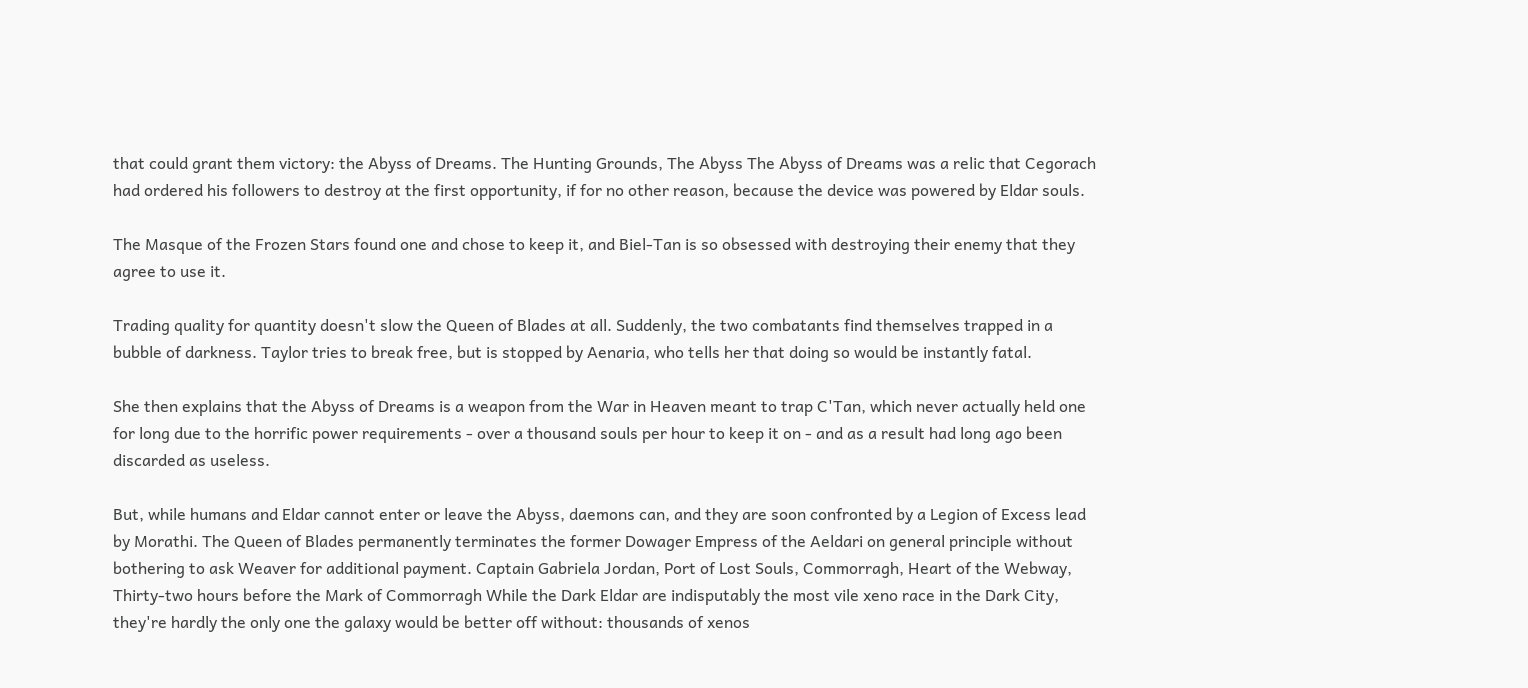that could grant them victory: the Abyss of Dreams. The Hunting Grounds, The Abyss The Abyss of Dreams was a relic that Cegorach had ordered his followers to destroy at the first opportunity, if for no other reason, because the device was powered by Eldar souls.

The Masque of the Frozen Stars found one and chose to keep it, and Biel-Tan is so obsessed with destroying their enemy that they agree to use it.

Trading quality for quantity doesn't slow the Queen of Blades at all. Suddenly, the two combatants find themselves trapped in a bubble of darkness. Taylor tries to break free, but is stopped by Aenaria, who tells her that doing so would be instantly fatal.

She then explains that the Abyss of Dreams is a weapon from the War in Heaven meant to trap C'Tan, which never actually held one for long due to the horrific power requirements - over a thousand souls per hour to keep it on - and as a result had long ago been discarded as useless.

But, while humans and Eldar cannot enter or leave the Abyss, daemons can, and they are soon confronted by a Legion of Excess lead by Morathi. The Queen of Blades permanently terminates the former Dowager Empress of the Aeldari on general principle without bothering to ask Weaver for additional payment. Captain Gabriela Jordan, Port of Lost Souls, Commorragh, Heart of the Webway, Thirty-two hours before the Mark of Commorragh While the Dark Eldar are indisputably the most vile xeno race in the Dark City, they're hardly the only one the galaxy would be better off without: thousands of xenos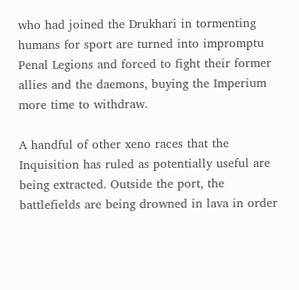who had joined the Drukhari in tormenting humans for sport are turned into impromptu Penal Legions and forced to fight their former allies and the daemons, buying the Imperium more time to withdraw.

A handful of other xeno races that the Inquisition has ruled as potentially useful are being extracted. Outside the port, the battlefields are being drowned in lava in order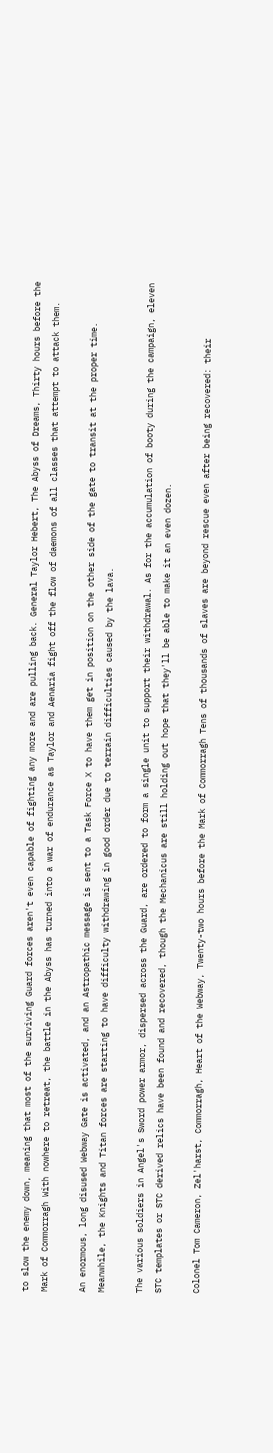to slow the enemy down, meaning that most of the surviving Guard forces aren't even capable of fighting any more and are pulling back. General Taylor Hebert, The Abyss of Dreams, Thirty hours before the Mark of Commorragh With nowhere to retreat, the battle in the Abyss has turned into a war of endurance as Taylor and Aenaria fight off the flow of daemons of all classes that attempt to attack them.

An enormous, long disused Webway Gate is activated, and an Astropathic message is sent to a Task Force X to have them get in position on the other side of the gate to transit at the proper time. Meanwhile, the Knights and Titan forces are starting to have difficulty withdrawing in good order due to terrain difficulties caused by the lava.

The various soldiers in Angel's Sword power armor, dispersed across the Guard, are ordered to form a single unit to support their withdrawal. As for the accumulation of booty during the campaign, eleven STC templates or STC derived relics have been found and recovered, though the Mechanicus are still holding out hope that they'll be able to make it an even dozen.

Colonel Tom Cameron, Zel'harst, Commorragh, Heart of the Webway, Twenty-two hours before the Mark of Commorragh Tens of thousands of slaves are beyond rescue even after being recovered: their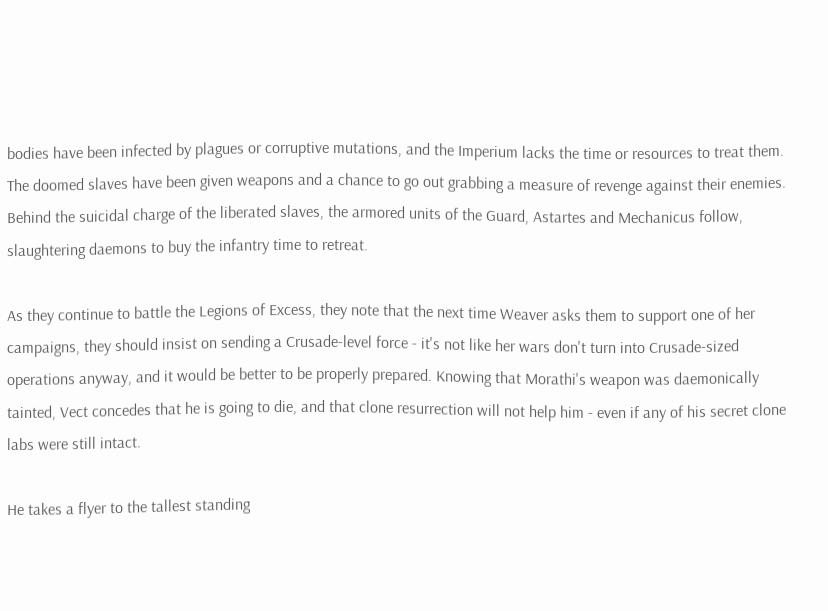bodies have been infected by plagues or corruptive mutations, and the Imperium lacks the time or resources to treat them. The doomed slaves have been given weapons and a chance to go out grabbing a measure of revenge against their enemies. Behind the suicidal charge of the liberated slaves, the armored units of the Guard, Astartes and Mechanicus follow, slaughtering daemons to buy the infantry time to retreat.

As they continue to battle the Legions of Excess, they note that the next time Weaver asks them to support one of her campaigns, they should insist on sending a Crusade-level force - it's not like her wars don't turn into Crusade-sized operations anyway, and it would be better to be properly prepared. Knowing that Morathi's weapon was daemonically tainted, Vect concedes that he is going to die, and that clone resurrection will not help him - even if any of his secret clone labs were still intact.

He takes a flyer to the tallest standing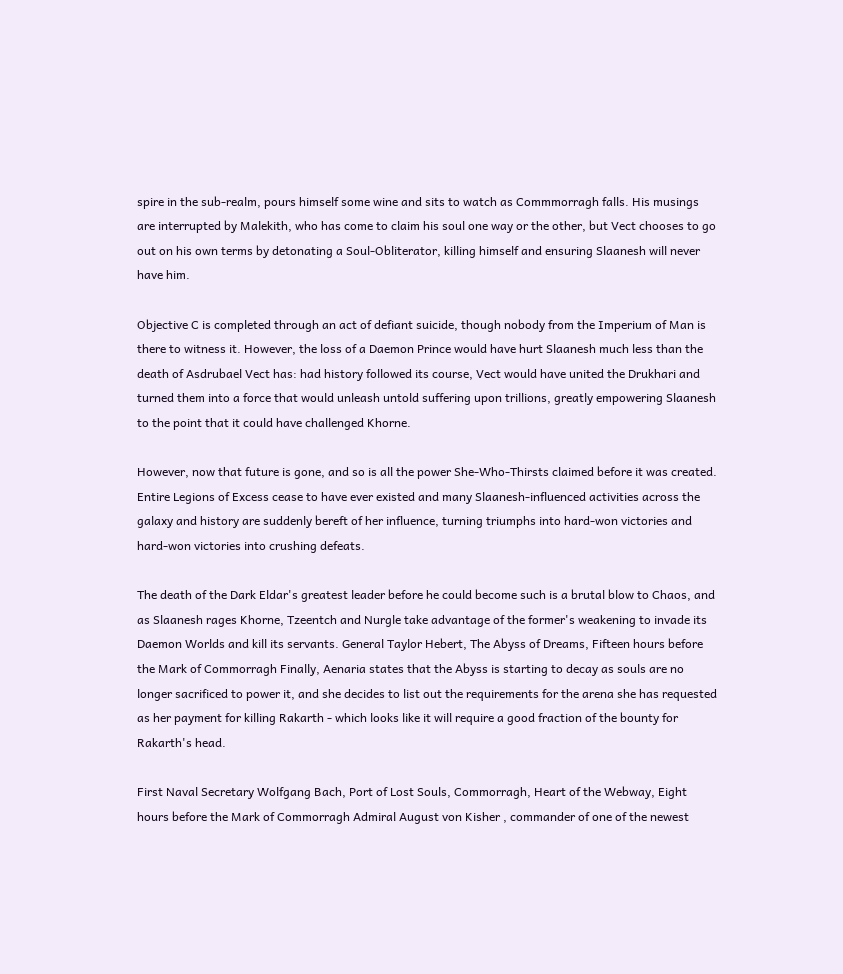spire in the sub-realm, pours himself some wine and sits to watch as Commmorragh falls. His musings are interrupted by Malekith, who has come to claim his soul one way or the other, but Vect chooses to go out on his own terms by detonating a Soul-Obliterator, killing himself and ensuring Slaanesh will never have him.

Objective C is completed through an act of defiant suicide, though nobody from the Imperium of Man is there to witness it. However, the loss of a Daemon Prince would have hurt Slaanesh much less than the death of Asdrubael Vect has: had history followed its course, Vect would have united the Drukhari and turned them into a force that would unleash untold suffering upon trillions, greatly empowering Slaanesh to the point that it could have challenged Khorne.

However, now that future is gone, and so is all the power She-Who-Thirsts claimed before it was created. Entire Legions of Excess cease to have ever existed and many Slaanesh-influenced activities across the galaxy and history are suddenly bereft of her influence, turning triumphs into hard-won victories and hard-won victories into crushing defeats.

The death of the Dark Eldar's greatest leader before he could become such is a brutal blow to Chaos, and as Slaanesh rages Khorne, Tzeentch and Nurgle take advantage of the former's weakening to invade its Daemon Worlds and kill its servants. General Taylor Hebert, The Abyss of Dreams, Fifteen hours before the Mark of Commorragh Finally, Aenaria states that the Abyss is starting to decay as souls are no longer sacrificed to power it, and she decides to list out the requirements for the arena she has requested as her payment for killing Rakarth - which looks like it will require a good fraction of the bounty for Rakarth's head.

First Naval Secretary Wolfgang Bach, Port of Lost Souls, Commorragh, Heart of the Webway, Eight hours before the Mark of Commorragh Admiral August von Kisher , commander of one of the newest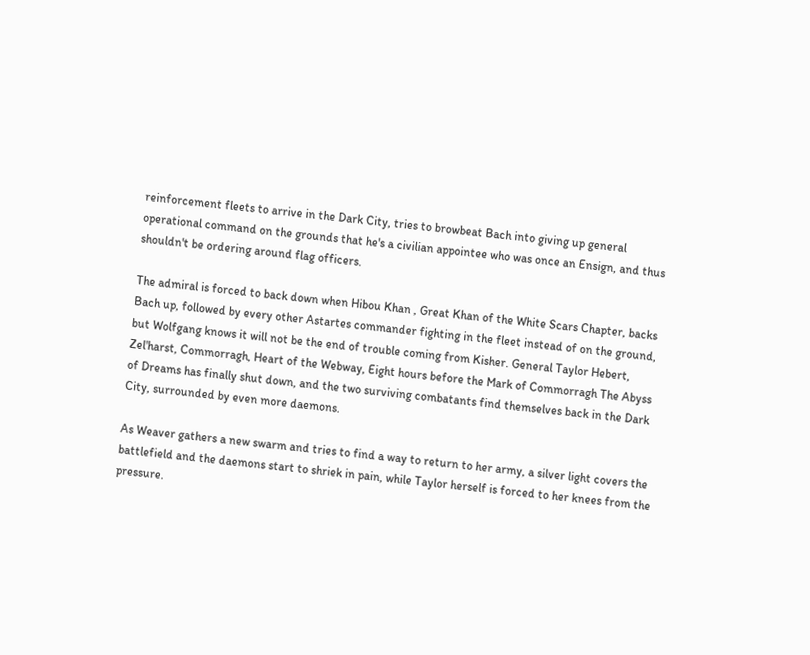reinforcement fleets to arrive in the Dark City, tries to browbeat Bach into giving up general operational command on the grounds that he's a civilian appointee who was once an Ensign, and thus shouldn't be ordering around flag officers.

The admiral is forced to back down when Hibou Khan , Great Khan of the White Scars Chapter, backs Bach up, followed by every other Astartes commander fighting in the fleet instead of on the ground, but Wolfgang knows it will not be the end of trouble coming from Kisher. General Taylor Hebert, Zel'harst, Commorragh, Heart of the Webway, Eight hours before the Mark of Commorragh The Abyss of Dreams has finally shut down, and the two surviving combatants find themselves back in the Dark City, surrounded by even more daemons.

As Weaver gathers a new swarm and tries to find a way to return to her army, a silver light covers the battlefield and the daemons start to shriek in pain, while Taylor herself is forced to her knees from the pressure.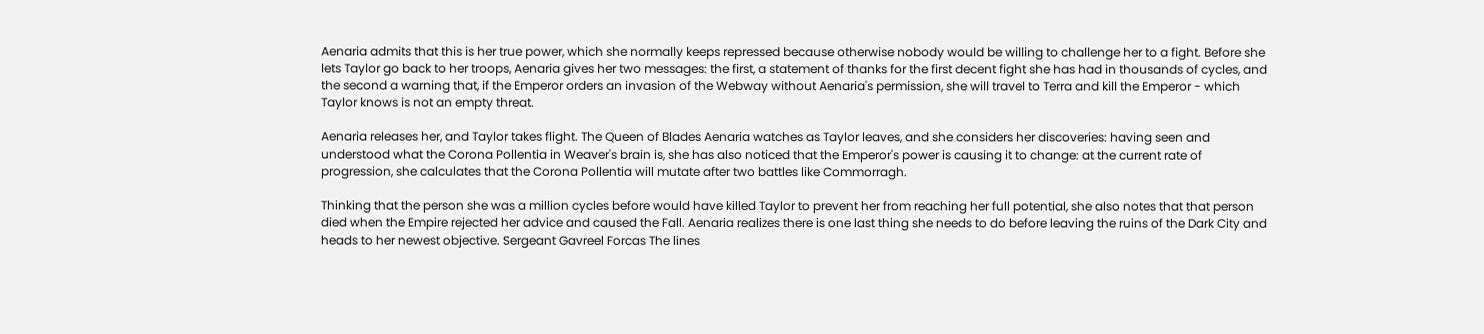Aenaria admits that this is her true power, which she normally keeps repressed because otherwise nobody would be willing to challenge her to a fight. Before she lets Taylor go back to her troops, Aenaria gives her two messages: the first, a statement of thanks for the first decent fight she has had in thousands of cycles, and the second a warning that, if the Emperor orders an invasion of the Webway without Aenaria's permission, she will travel to Terra and kill the Emperor - which Taylor knows is not an empty threat.

Aenaria releases her, and Taylor takes flight. The Queen of Blades Aenaria watches as Taylor leaves, and she considers her discoveries: having seen and understood what the Corona Pollentia in Weaver's brain is, she has also noticed that the Emperor's power is causing it to change: at the current rate of progression, she calculates that the Corona Pollentia will mutate after two battles like Commorragh.

Thinking that the person she was a million cycles before would have killed Taylor to prevent her from reaching her full potential, she also notes that that person died when the Empire rejected her advice and caused the Fall. Aenaria realizes there is one last thing she needs to do before leaving the ruins of the Dark City and heads to her newest objective. Sergeant Gavreel Forcas The lines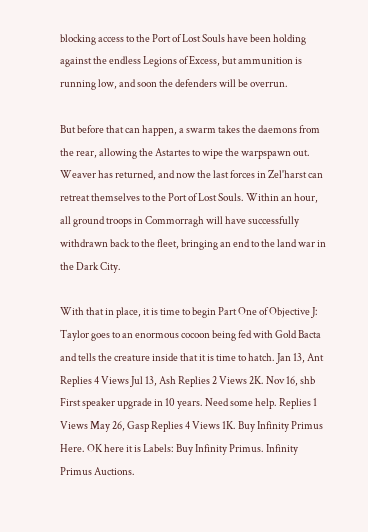blocking access to the Port of Lost Souls have been holding against the endless Legions of Excess, but ammunition is running low, and soon the defenders will be overrun.

But before that can happen, a swarm takes the daemons from the rear, allowing the Astartes to wipe the warpspawn out. Weaver has returned, and now the last forces in Zel'harst can retreat themselves to the Port of Lost Souls. Within an hour, all ground troops in Commorragh will have successfully withdrawn back to the fleet, bringing an end to the land war in the Dark City.

With that in place, it is time to begin Part One of Objective J: Taylor goes to an enormous cocoon being fed with Gold Bacta and tells the creature inside that it is time to hatch. Jan 13, Ant Replies 4 Views Jul 13, Ash Replies 2 Views 2K. Nov 16, shb First speaker upgrade in 10 years. Need some help. Replies 1 Views May 26, Gasp Replies 4 Views 1K. Buy Infinity Primus Here. OK here it is Labels: Buy Infinity Primus. Infinity Primus Auctions.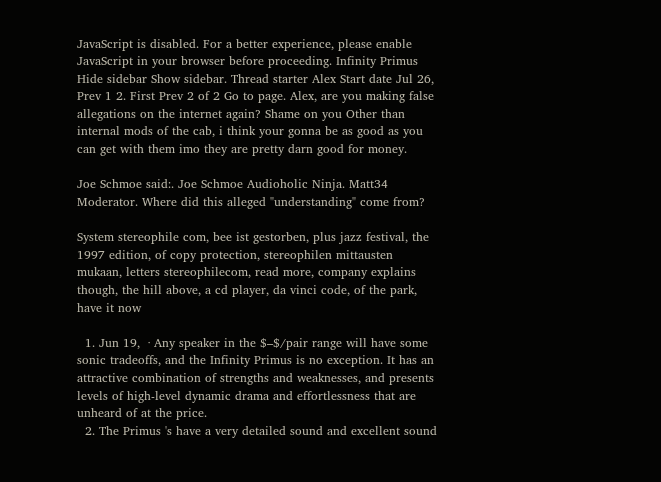JavaScript is disabled. For a better experience, please enable JavaScript in your browser before proceeding. Infinity Primus Hide sidebar Show sidebar. Thread starter Alex Start date Jul 26, Prev 1 2. First Prev 2 of 2 Go to page. Alex, are you making false allegations on the internet again? Shame on you Other than internal mods of the cab, i think your gonna be as good as you can get with them imo they are pretty darn good for money.

Joe Schmoe said:. Joe Schmoe Audioholic Ninja. Matt34 Moderator. Where did this alleged "understanding" come from?

System stereophile com, bee ist gestorben, plus jazz festival, the 1997 edition, of copy protection, stereophilen mittausten mukaan, letters stereophilecom, read more, company explains though, the hill above, a cd player, da vinci code, of the park, have it now

  1. Jun 19,  · Any speaker in the $–$/pair range will have some sonic tradeoffs, and the Infinity Primus is no exception. It has an attractive combination of strengths and weaknesses, and presents levels of high-level dynamic drama and effortlessness that are unheard of at the price.
  2. The Primus 's have a very detailed sound and excellent sound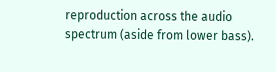reproduction across the audio spectrum (aside from lower bass).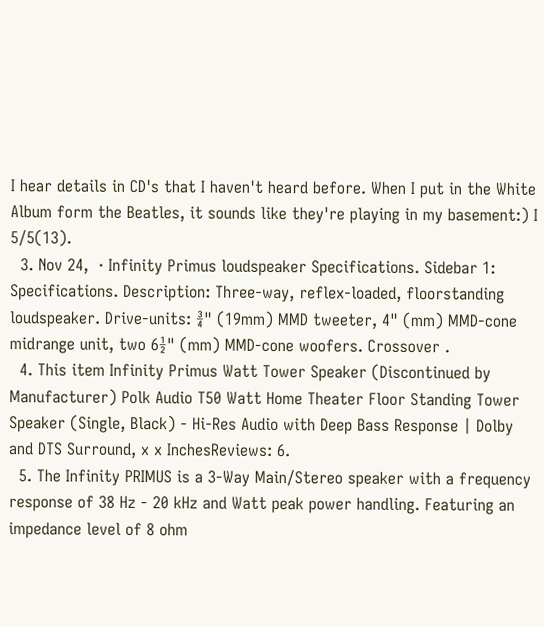I hear details in CD's that I haven't heard before. When I put in the White Album form the Beatles, it sounds like they're playing in my basement:) I 5/5(13).
  3. Nov 24,  · Infinity Primus loudspeaker Specifications. Sidebar 1: Specifications. Description: Three-way, reflex-loaded, floorstanding loudspeaker. Drive-units: ¾" (19mm) MMD tweeter, 4" (mm) MMD-cone midrange unit, two 6½" (mm) MMD-cone woofers. Crossover .
  4. This item Infinity Primus Watt Tower Speaker (Discontinued by Manufacturer) Polk Audio T50 Watt Home Theater Floor Standing Tower Speaker (Single, Black) - Hi-Res Audio with Deep Bass Response | Dolby and DTS Surround, x x InchesReviews: 6.
  5. The Infinity PRIMUS is a 3-Way Main/Stereo speaker with a frequency response of 38 Hz - 20 kHz and Watt peak power handling. Featuring an impedance level of 8 ohm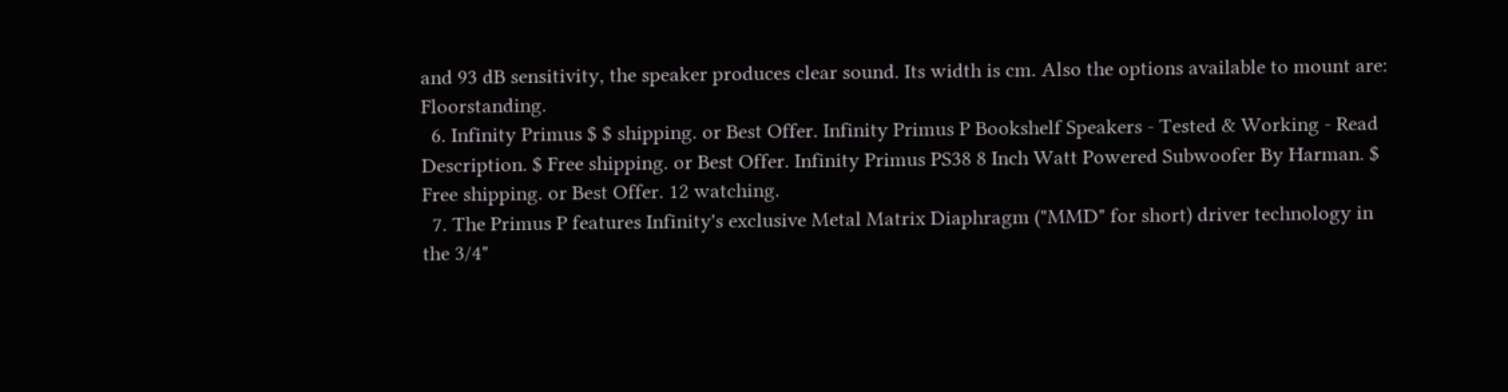and 93 dB sensitivity, the speaker produces clear sound. Its width is cm. Also the options available to mount are: Floorstanding.
  6. Infinity Primus $ $ shipping. or Best Offer. Infinity Primus P Bookshelf Speakers - Tested & Working - Read Description. $ Free shipping. or Best Offer. Infinity Primus PS38 8 Inch Watt Powered Subwoofer By Harman. $ Free shipping. or Best Offer. 12 watching.
  7. The Primus P features Infinity's exclusive Metal Matrix Diaphragm ("MMD" for short) driver technology in the 3/4"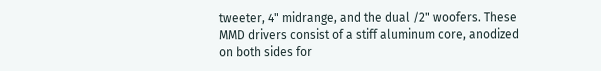tweeter, 4" midrange, and the dual /2" woofers. These MMD drivers consist of a stiff aluminum core, anodized on both sides for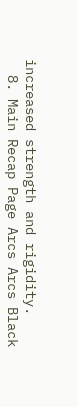increased strength and rigidity.
  8. Main Recap Page Arcs Arcs Black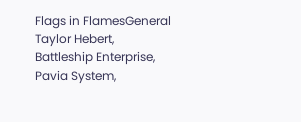Flags in FlamesGeneral Taylor Hebert, Battleship Enterprise, Pavia System,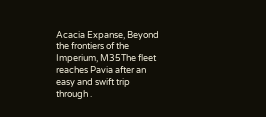Acacia Expanse, Beyond the frontiers of the Imperium, M35The fleet reaches Pavia after an easy and swift trip through .